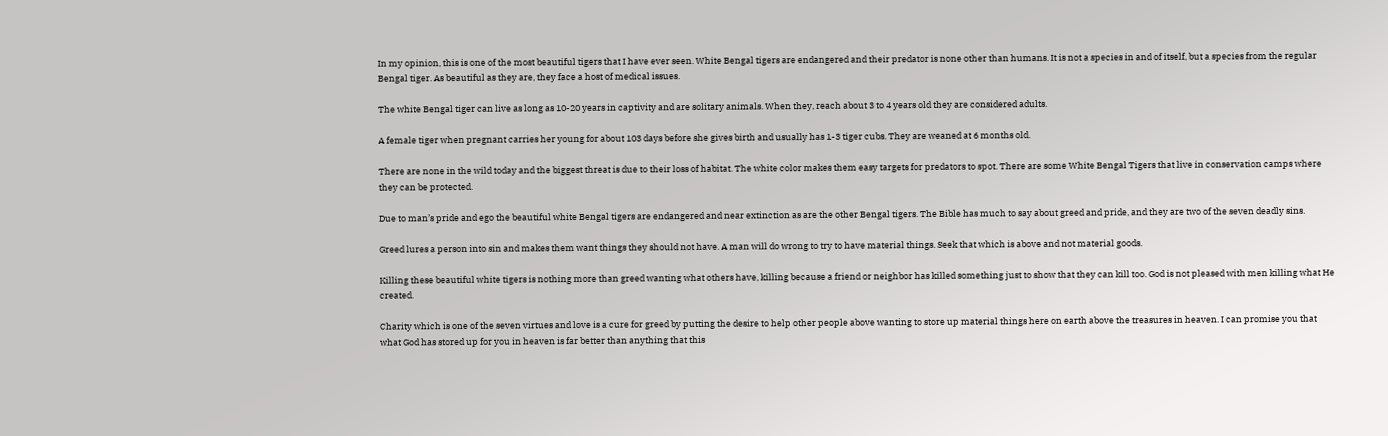In my opinion, this is one of the most beautiful tigers that I have ever seen. White Bengal tigers are endangered and their predator is none other than humans. It is not a species in and of itself, but a species from the regular Bengal tiger. As beautiful as they are, they face a host of medical issues.

The white Bengal tiger can live as long as 10-20 years in captivity and are solitary animals. When they, reach about 3 to 4 years old they are considered adults.

A female tiger when pregnant carries her young for about 103 days before she gives birth and usually has 1-3 tiger cubs. They are weaned at 6 months old.

There are none in the wild today and the biggest threat is due to their loss of habitat. The white color makes them easy targets for predators to spot. There are some White Bengal Tigers that live in conservation camps where they can be protected.

Due to man’s pride and ego the beautiful white Bengal tigers are endangered and near extinction as are the other Bengal tigers. The Bible has much to say about greed and pride, and they are two of the seven deadly sins.

Greed lures a person into sin and makes them want things they should not have. A man will do wrong to try to have material things. Seek that which is above and not material goods.

Killing these beautiful white tigers is nothing more than greed wanting what others have, killing because a friend or neighbor has killed something just to show that they can kill too. God is not pleased with men killing what He created.

Charity which is one of the seven virtues and love is a cure for greed by putting the desire to help other people above wanting to store up material things here on earth above the treasures in heaven. I can promise you that what God has stored up for you in heaven is far better than anything that this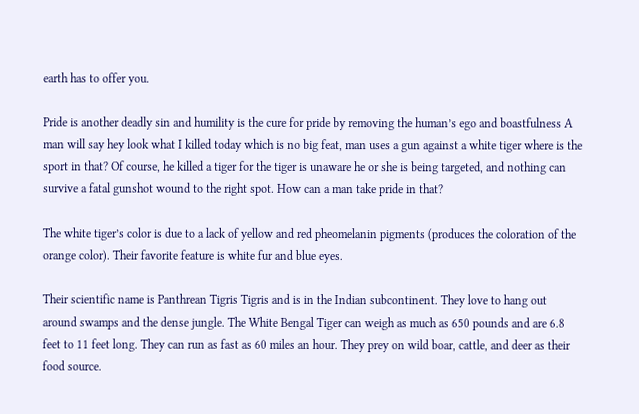earth has to offer you.

Pride is another deadly sin and humility is the cure for pride by removing the human’s ego and boastfulness A man will say hey look what I killed today which is no big feat, man uses a gun against a white tiger where is the sport in that? Of course, he killed a tiger for the tiger is unaware he or she is being targeted, and nothing can survive a fatal gunshot wound to the right spot. How can a man take pride in that?

The white tiger’s color is due to a lack of yellow and red pheomelanin pigments (produces the coloration of the orange color). Their favorite feature is white fur and blue eyes.

Their scientific name is Panthrean Tigris Tigris and is in the Indian subcontinent. They love to hang out around swamps and the dense jungle. The White Bengal Tiger can weigh as much as 650 pounds and are 6.8 feet to 11 feet long. They can run as fast as 60 miles an hour. They prey on wild boar, cattle, and deer as their food source.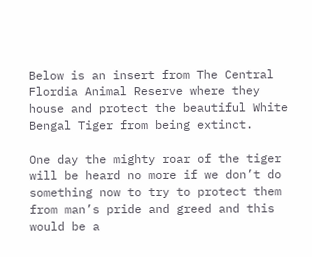Below is an insert from The Central Flordia Animal Reserve where they house and protect the beautiful White Bengal Tiger from being extinct.

One day the mighty roar of the tiger will be heard no more if we don’t do something now to try to protect them from man’s pride and greed and this would be a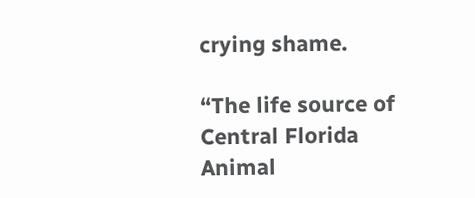crying shame.

“The life source of Central Florida Animal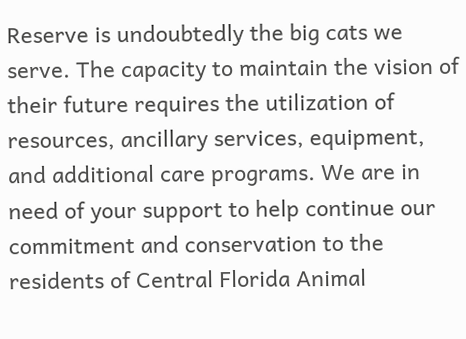Reserve is undoubtedly the big cats we serve. The capacity to maintain the vision of their future requires the utilization of resources, ancillary services, equipment, and additional care programs. We are in need of your support to help continue our commitment and conservation to the residents of Central Florida Animal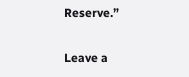Reserve.”

Leave a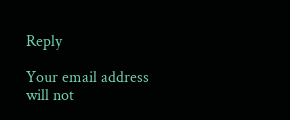Reply

Your email address will not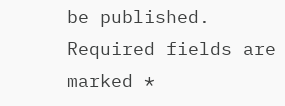be published. Required fields are marked *